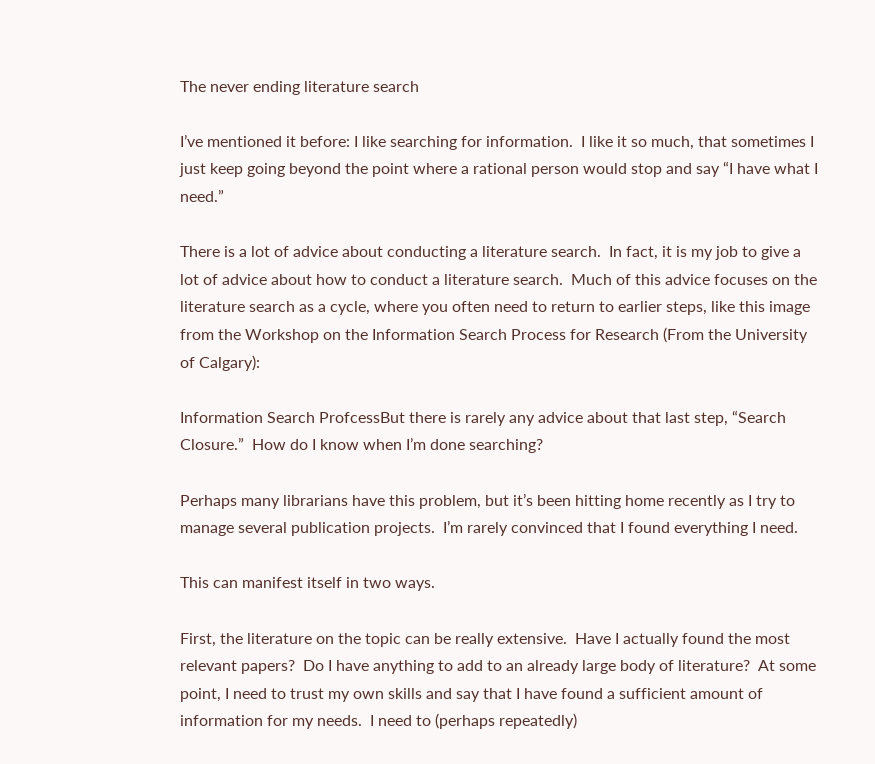The never ending literature search

I’ve mentioned it before: I like searching for information.  I like it so much, that sometimes I just keep going beyond the point where a rational person would stop and say “I have what I need.”

There is a lot of advice about conducting a literature search.  In fact, it is my job to give a lot of advice about how to conduct a literature search.  Much of this advice focuses on the literature search as a cycle, where you often need to return to earlier steps, like this image from the Workshop on the Information Search Process for Research (From the University of Calgary):

Information Search ProfcessBut there is rarely any advice about that last step, “Search Closure.”  How do I know when I’m done searching?

Perhaps many librarians have this problem, but it’s been hitting home recently as I try to manage several publication projects.  I’m rarely convinced that I found everything I need.

This can manifest itself in two ways.

First, the literature on the topic can be really extensive.  Have I actually found the most relevant papers?  Do I have anything to add to an already large body of literature?  At some point, I need to trust my own skills and say that I have found a sufficient amount of information for my needs.  I need to (perhaps repeatedly)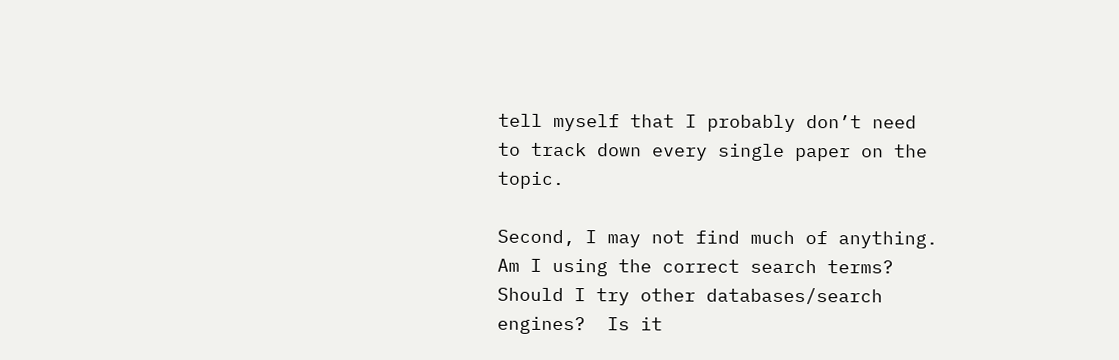tell myself that I probably don’t need to track down every single paper on the topic.

Second, I may not find much of anything.  Am I using the correct search terms?  Should I try other databases/search engines?  Is it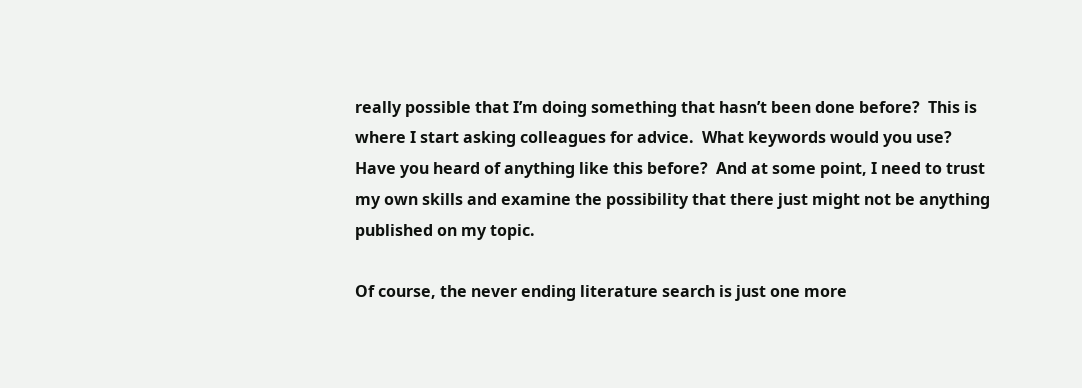really possible that I’m doing something that hasn’t been done before?  This is where I start asking colleagues for advice.  What keywords would you use?  Have you heard of anything like this before?  And at some point, I need to trust my own skills and examine the possibility that there just might not be anything published on my topic.

Of course, the never ending literature search is just one more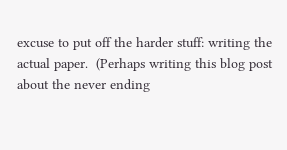excuse to put off the harder stuff: writing the actual paper.  (Perhaps writing this blog post about the never ending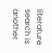literature search is another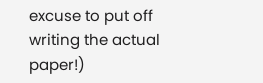excuse to put off writing the actual paper!)